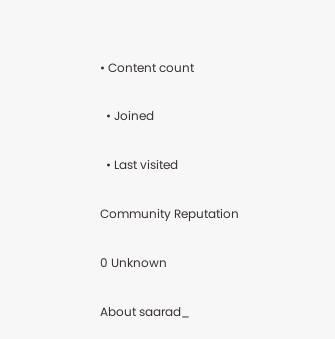• Content count

  • Joined

  • Last visited

Community Reputation

0 Unknown

About saarad_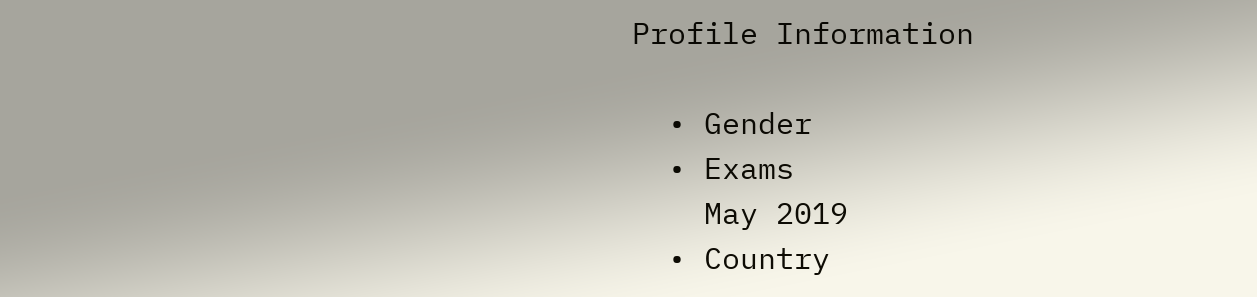Profile Information

  • Gender
  • Exams
    May 2019
  • Country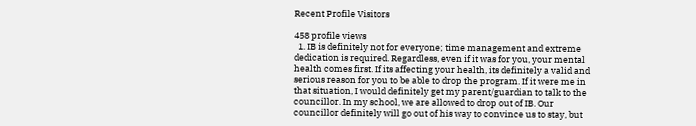Recent Profile Visitors

458 profile views
  1. IB is definitely not for everyone; time management and extreme dedication is required. Regardless, even if it was for you, your mental health comes first. If its affecting your health, its definitely a valid and serious reason for you to be able to drop the program. If it were me in that situation, I would definitely get my parent/guardian to talk to the councillor. In my school, we are allowed to drop out of IB. Our councillor definitely will go out of his way to convince us to stay, but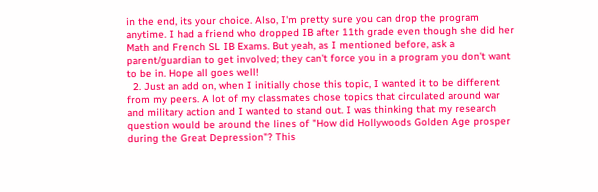in the end, its your choice. Also, I'm pretty sure you can drop the program anytime. I had a friend who dropped IB after 11th grade even though she did her Math and French SL IB Exams. But yeah, as I mentioned before, ask a parent/guardian to get involved; they can't force you in a program you don't want to be in. Hope all goes well!
  2. Just an add on, when I initially chose this topic, I wanted it to be different from my peers. A lot of my classmates chose topics that circulated around war and military action and I wanted to stand out. I was thinking that my research question would be around the lines of "How did Hollywoods Golden Age prosper during the Great Depression"? This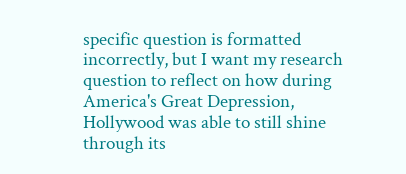specific question is formatted incorrectly, but I want my research question to reflect on how during America's Great Depression, Hollywood was able to still shine through its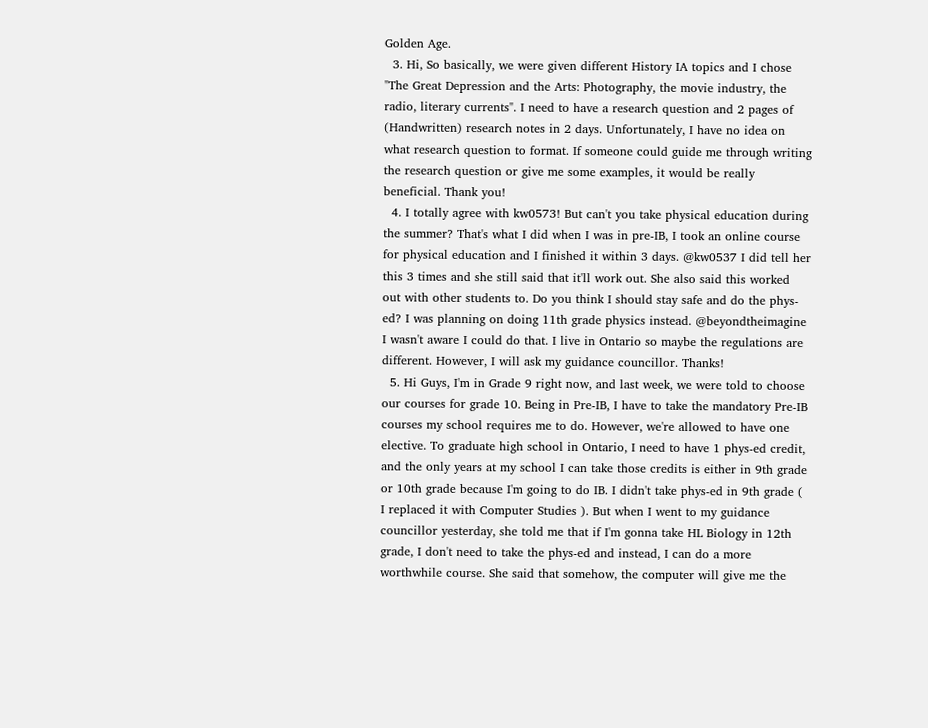Golden Age.
  3. Hi, So basically, we were given different History IA topics and I chose "The Great Depression and the Arts: Photography, the movie industry, the radio, literary currents". I need to have a research question and 2 pages of (Handwritten) research notes in 2 days. Unfortunately, I have no idea on what research question to format. If someone could guide me through writing the research question or give me some examples, it would be really beneficial. Thank you!
  4. I totally agree with kw0573! But can't you take physical education during the summer? That's what I did when I was in pre-IB, I took an online course for physical education and I finished it within 3 days. @kw0537 I did tell her this 3 times and she still said that it'll work out. She also said this worked out with other students to. Do you think I should stay safe and do the phys-ed? I was planning on doing 11th grade physics instead. @beyondtheimagine I wasn't aware I could do that. I live in Ontario so maybe the regulations are different. However, I will ask my guidance councillor. Thanks!
  5. Hi Guys, I'm in Grade 9 right now, and last week, we were told to choose our courses for grade 10. Being in Pre-IB, I have to take the mandatory Pre-IB courses my school requires me to do. However, we're allowed to have one elective. To graduate high school in Ontario, I need to have 1 phys-ed credit, and the only years at my school I can take those credits is either in 9th grade or 10th grade because I'm going to do IB. I didn't take phys-ed in 9th grade ( I replaced it with Computer Studies ). But when I went to my guidance councillor yesterday, she told me that if I'm gonna take HL Biology in 12th grade, I don't need to take the phys-ed and instead, I can do a more worthwhile course. She said that somehow, the computer will give me the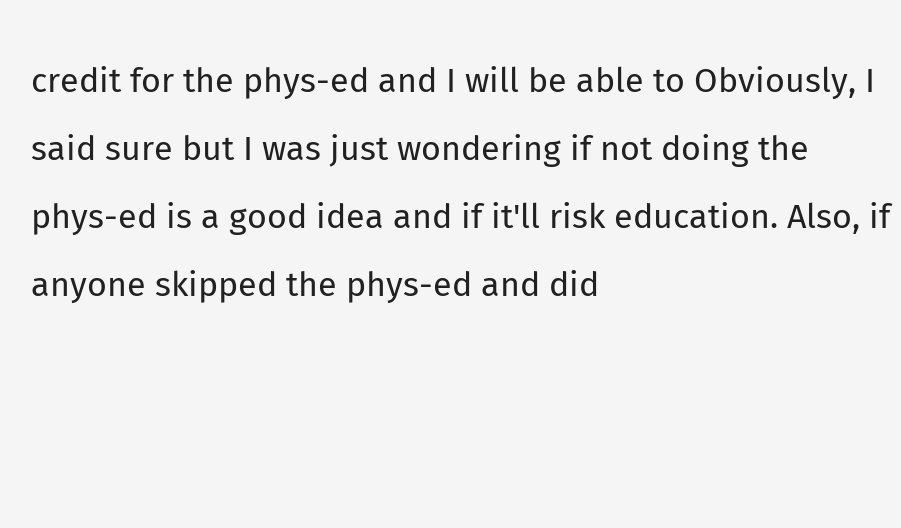credit for the phys-ed and I will be able to Obviously, I said sure but I was just wondering if not doing the phys-ed is a good idea and if it'll risk education. Also, if anyone skipped the phys-ed and did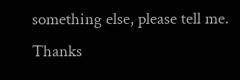something else, please tell me. Thanks